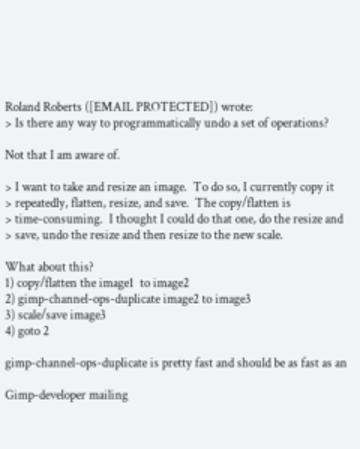Roland Roberts ([EMAIL PROTECTED]) wrote:
> Is there any way to programmatically undo a set of operations?

Not that I am aware of.

> I want to take and resize an image.  To do so, I currently copy it
> repeatedly, flatten, resize, and save.  The copy/flatten is
> time-consuming.  I thought I could do that one, do the resize and
> save, undo the resize and then resize to the new scale.

What about this?
1) copy/flatten the image1  to image2
2) gimp-channel-ops-duplicate image2 to image3
3) scale/save image3
4) goto 2

gimp-channel-ops-duplicate is pretty fast and should be as fast as an

Gimp-developer mailing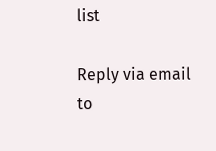list

Reply via email to